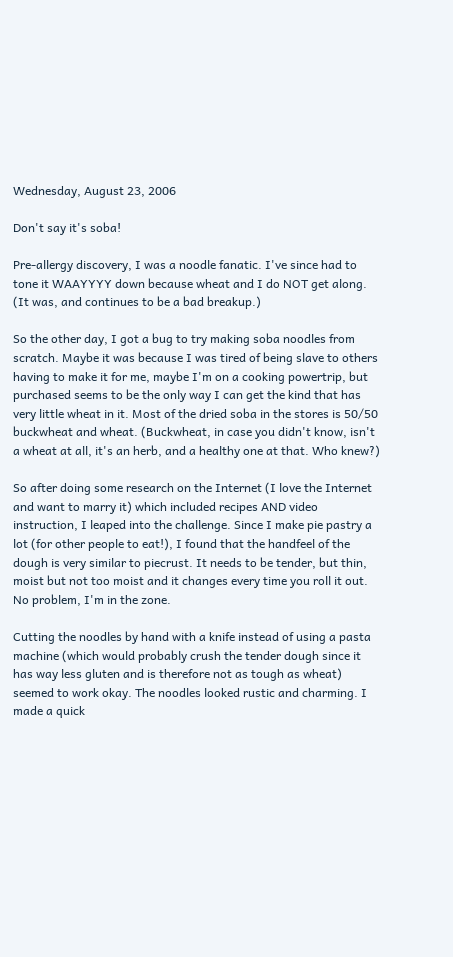Wednesday, August 23, 2006

Don't say it's soba!

Pre-allergy discovery, I was a noodle fanatic. I've since had to tone it WAAYYYY down because wheat and I do NOT get along. (It was, and continues to be a bad breakup.)

So the other day, I got a bug to try making soba noodles from scratch. Maybe it was because I was tired of being slave to others having to make it for me, maybe I'm on a cooking powertrip, but purchased seems to be the only way I can get the kind that has very little wheat in it. Most of the dried soba in the stores is 50/50 buckwheat and wheat. (Buckwheat, in case you didn't know, isn't a wheat at all, it's an herb, and a healthy one at that. Who knew?)

So after doing some research on the Internet (I love the Internet and want to marry it) which included recipes AND video instruction, I leaped into the challenge. Since I make pie pastry a lot (for other people to eat!), I found that the handfeel of the dough is very similar to piecrust. It needs to be tender, but thin, moist but not too moist and it changes every time you roll it out. No problem, I'm in the zone.

Cutting the noodles by hand with a knife instead of using a pasta machine (which would probably crush the tender dough since it has way less gluten and is therefore not as tough as wheat) seemed to work okay. The noodles looked rustic and charming. I made a quick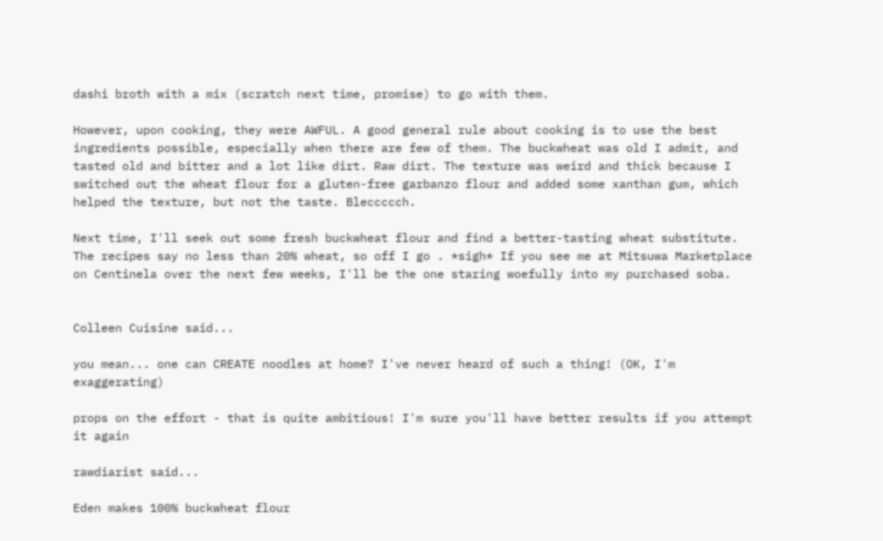dashi broth with a mix (scratch next time, promise) to go with them.

However, upon cooking, they were AWFUL. A good general rule about cooking is to use the best ingredients possible, especially when there are few of them. The buckwheat was old I admit, and tasted old and bitter and a lot like dirt. Raw dirt. The texture was weird and thick because I switched out the wheat flour for a gluten-free garbanzo flour and added some xanthan gum, which helped the texture, but not the taste. Bleccccch.

Next time, I'll seek out some fresh buckwheat flour and find a better-tasting wheat substitute. The recipes say no less than 20% wheat, so off I go . *sigh* If you see me at Mitsuwa Marketplace on Centinela over the next few weeks, I'll be the one staring woefully into my purchased soba.


Colleen Cuisine said...

you mean... one can CREATE noodles at home? I've never heard of such a thing! (OK, I'm exaggerating)

props on the effort - that is quite ambitious! I'm sure you'll have better results if you attempt it again

rawdiarist said...

Eden makes 100% buckwheat flour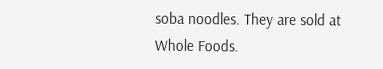soba noodles. They are sold at Whole Foods.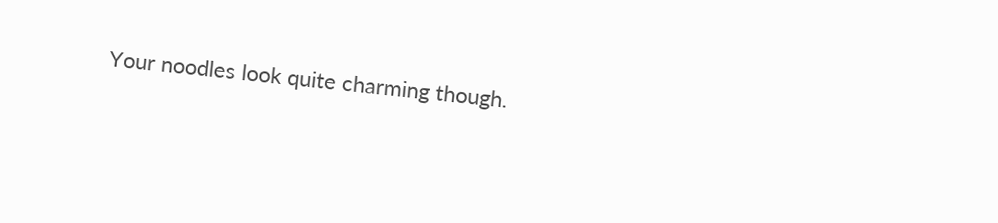Your noodles look quite charming though.